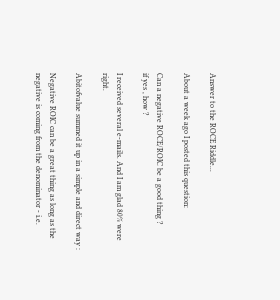Answer to the ROCE Riddle...

About a week ago I posted this question:

Can a negative ROCE/ROIC be a good thing ?
if yes , how ?

I received several e-mails. And I am glad 80% were right.

Abitofvalue summed it up in a simple and direct way :

Negative ROIC can be a great thing as long as the negative is coming from the denominator - i.e.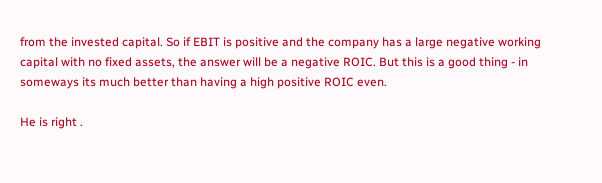from the invested capital. So if EBIT is positive and the company has a large negative working capital with no fixed assets, the answer will be a negative ROIC. But this is a good thing - in someways its much better than having a high positive ROIC even.

He is right .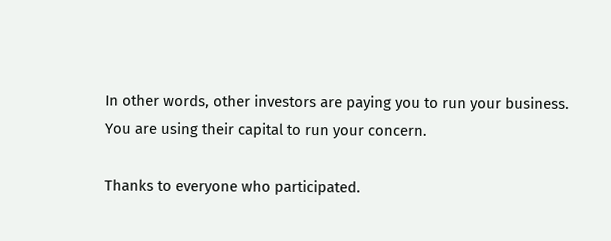In other words, other investors are paying you to run your business.
You are using their capital to run your concern.

Thanks to everyone who participated.